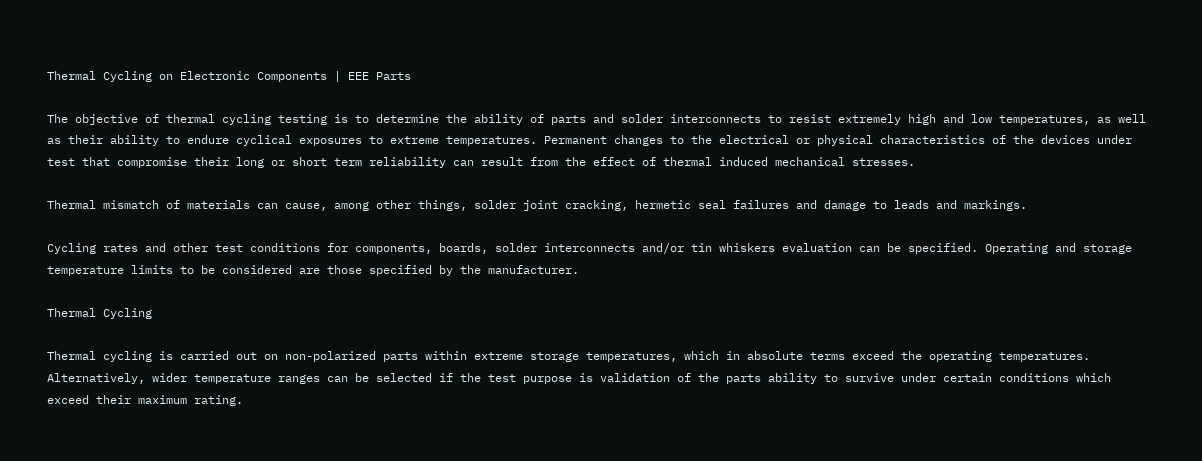Thermal Cycling on Electronic Components | EEE Parts

The objective of thermal cycling testing is to determine the ability of parts and solder interconnects to resist extremely high and low temperatures, as well as their ability to endure cyclical exposures to extreme temperatures. Permanent changes to the electrical or physical characteristics of the devices under test that compromise their long or short term reliability can result from the effect of thermal induced mechanical stresses.

Thermal mismatch of materials can cause, among other things, solder joint cracking, hermetic seal failures and damage to leads and markings.

Cycling rates and other test conditions for components, boards, solder interconnects and/or tin whiskers evaluation can be specified. Operating and storage temperature limits to be considered are those specified by the manufacturer.

Thermal Cycling

Thermal cycling is carried out on non-polarized parts within extreme storage temperatures, which in absolute terms exceed the operating temperatures. Alternatively, wider temperature ranges can be selected if the test purpose is validation of the parts ability to survive under certain conditions which exceed their maximum rating.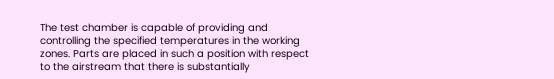The test chamber is capable of providing and controlling the specified temperatures in the working zones. Parts are placed in such a position with respect to the airstream that there is substantially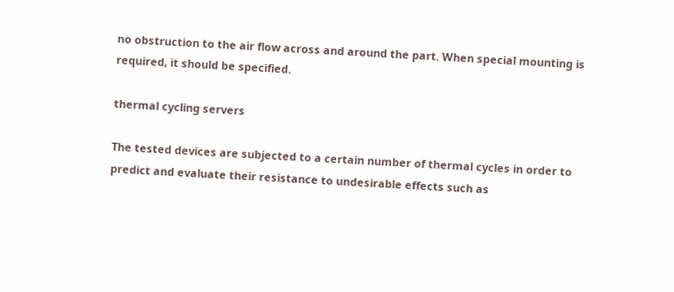no obstruction to the air flow across and around the part. When special mounting is required, it should be specified.

thermal cycling servers

The tested devices are subjected to a certain number of thermal cycles in order to predict and evaluate their resistance to undesirable effects such as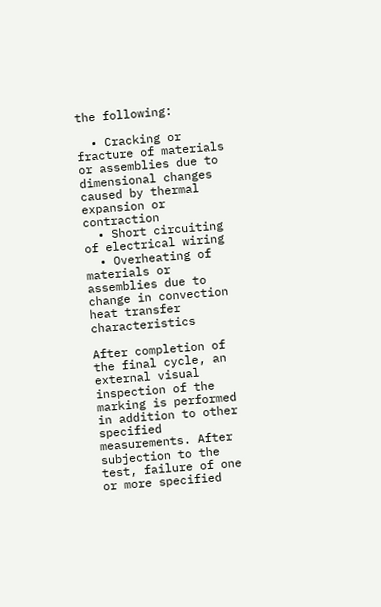the following:

  • Cracking or fracture of materials or assemblies due to dimensional changes caused by thermal expansion or contraction
  • Short circuiting of electrical wiring
  • Overheating of materials or assemblies due to change in convection heat transfer characteristics

After completion of the final cycle, an external visual inspection of the marking is performed in addition to other specified measurements. After subjection to the test, failure of one or more specified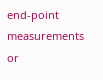end-point measurements or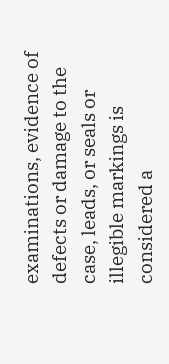examinations, evidence of defects or damage to the case, leads, or seals or illegible markings is considered a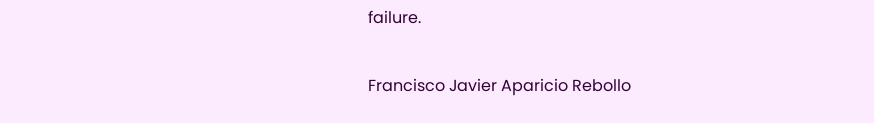failure.

Francisco Javier Aparicio Rebollo